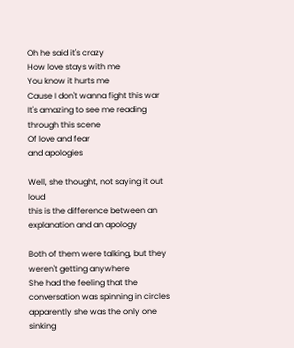Oh he said it's crazy
How love stays with me
You know it hurts me
Cause I don't wanna fight this war
It's amazing to see me reading through this scene
Of love and fear
and apologies

Well, she thought, not saying it out loud
this is the difference between an explanation and an apology

Both of them were talking, but they weren't getting anywhere
She had the feeling that the conversation was spinning in circles
apparently she was the only one sinking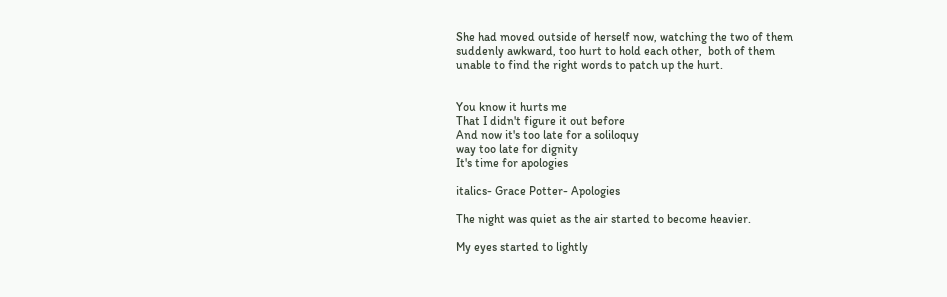She had moved outside of herself now, watching the two of them
suddenly awkward, too hurt to hold each other,  both of them
unable to find the right words to patch up the hurt.


You know it hurts me
That I didn't figure it out before
And now it's too late for a soliloquy
way too late for dignity
It's time for apologies

italics- Grace Potter- Apologies

The night was quiet as the air started to become heavier.

My eyes started to lightly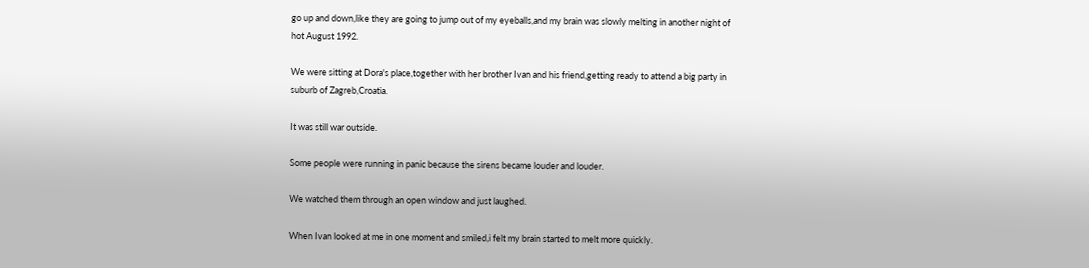go up and down,like they are going to jump out of my eyeballs,and my brain was slowly melting in another night of hot August 1992.

We were sitting at Dora's place,together with her brother Ivan and his friend,getting ready to attend a big party in suburb of Zagreb,Croatia.

It was still war outside.

Some people were running in panic because the sirens became louder and louder.

We watched them through an open window and just laughed.

When Ivan looked at me in one moment and smiled,i felt my brain started to melt more quickly.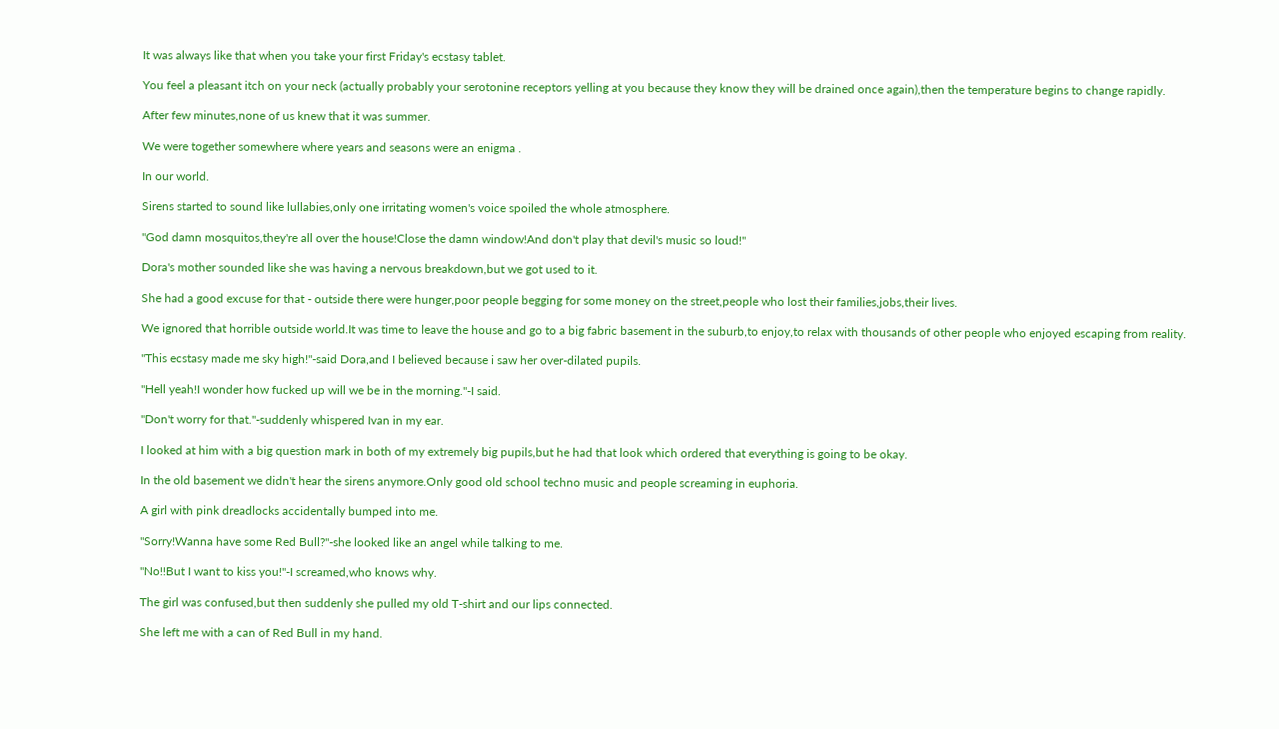It was always like that when you take your first Friday's ecstasy tablet.

You feel a pleasant itch on your neck (actually probably your serotonine receptors yelling at you because they know they will be drained once again),then the temperature begins to change rapidly.

After few minutes,none of us knew that it was summer.

We were together somewhere where years and seasons were an enigma .

In our world.

Sirens started to sound like lullabies,only one irritating women's voice spoiled the whole atmosphere.

"God damn mosquitos,they're all over the house!Close the damn window!And don't play that devil's music so loud!"

Dora's mother sounded like she was having a nervous breakdown,but we got used to it.

She had a good excuse for that - outside there were hunger,poor people begging for some money on the street,people who lost their families,jobs,their lives.

We ignored that horrible outside world.It was time to leave the house and go to a big fabric basement in the suburb,to enjoy,to relax with thousands of other people who enjoyed escaping from reality.

"This ecstasy made me sky high!"-said Dora,and I believed because i saw her over-dilated pupils.

"Hell yeah!I wonder how fucked up will we be in the morning."-I said.

"Don't worry for that."-suddenly whispered Ivan in my ear.

I looked at him with a big question mark in both of my extremely big pupils,but he had that look which ordered that everything is going to be okay.

In the old basement we didn't hear the sirens anymore.Only good old school techno music and people screaming in euphoria.

A girl with pink dreadlocks accidentally bumped into me.

"Sorry!Wanna have some Red Bull?"-she looked like an angel while talking to me.

"No!!But I want to kiss you!"-I screamed,who knows why.

The girl was confused,but then suddenly she pulled my old T-shirt and our lips connected.

She left me with a can of Red Bull in my hand.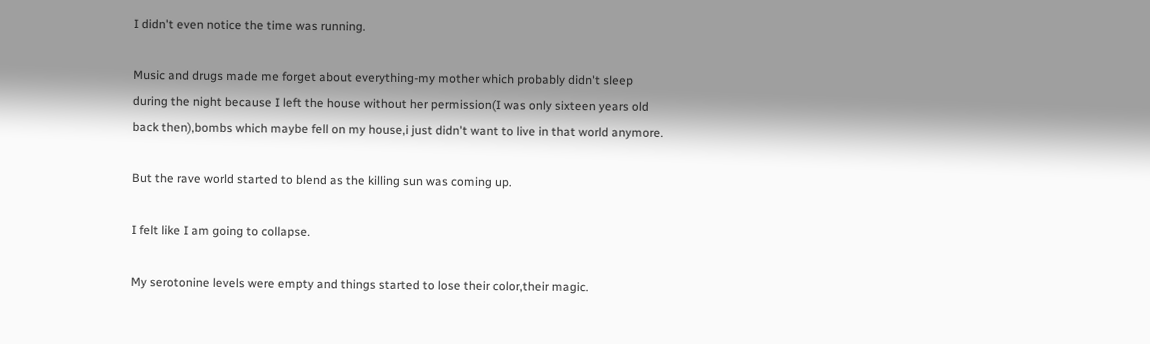I didn't even notice the time was running.

Music and drugs made me forget about everything-my mother which probably didn't sleep during the night because I left the house without her permission(I was only sixteen years old back then),bombs which maybe fell on my house,i just didn't want to live in that world anymore.

But the rave world started to blend as the killing sun was coming up.

I felt like I am going to collapse.

My serotonine levels were empty and things started to lose their color,their magic.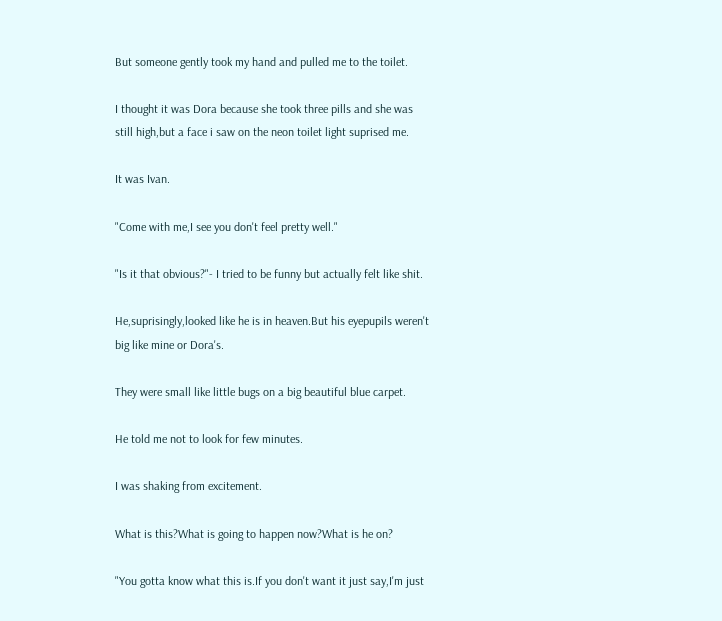But someone gently took my hand and pulled me to the toilet.

I thought it was Dora because she took three pills and she was still high,but a face i saw on the neon toilet light suprised me.

It was Ivan.

"Come with me,I see you don't feel pretty well."

"Is it that obvious?"- I tried to be funny but actually felt like shit.

He,suprisingly,looked like he is in heaven.But his eyepupils weren't big like mine or Dora's.

They were small like little bugs on a big beautiful blue carpet.

He told me not to look for few minutes.

I was shaking from excitement.

What is this?What is going to happen now?What is he on?

"You gotta know what this is.If you don't want it just say,I'm just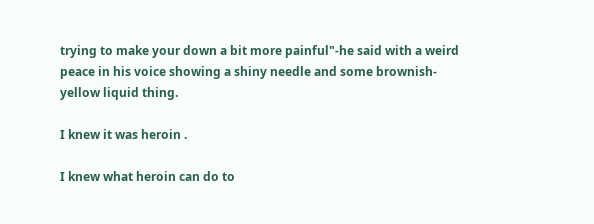trying to make your down a bit more painful"-he said with a weird peace in his voice showing a shiny needle and some brownish-yellow liquid thing.

I knew it was heroin .

I knew what heroin can do to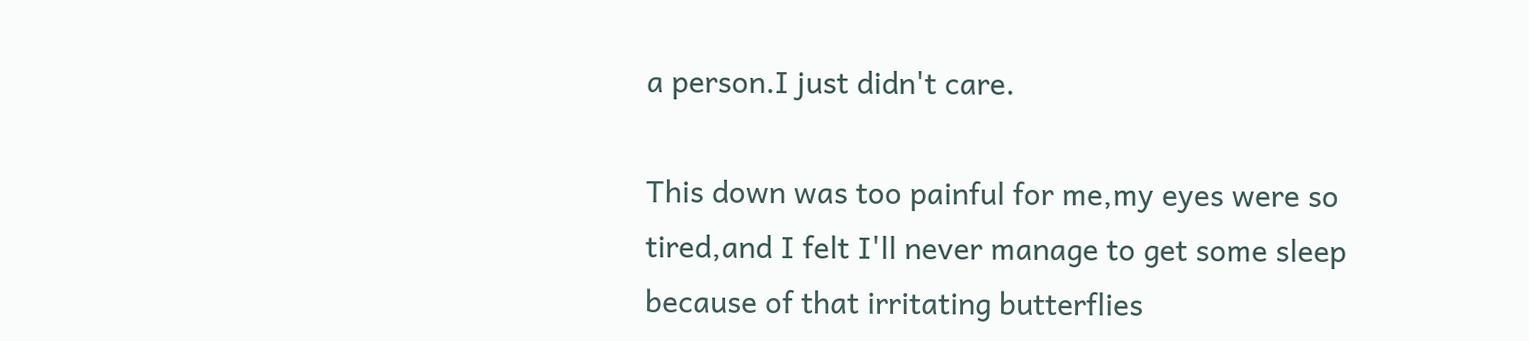a person.I just didn't care.

This down was too painful for me,my eyes were so tired,and I felt I'll never manage to get some sleep because of that irritating butterflies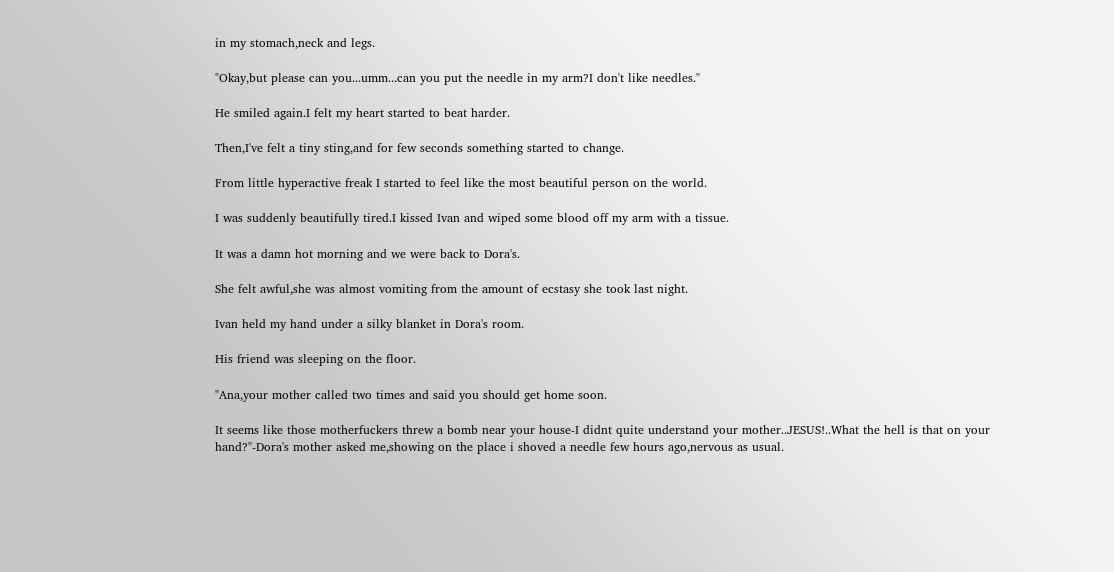in my stomach,neck and legs.

"Okay,but please can you...umm...can you put the needle in my arm?I don't like needles."

He smiled again.I felt my heart started to beat harder.

Then,I've felt a tiny sting,and for few seconds something started to change.

From little hyperactive freak I started to feel like the most beautiful person on the world.

I was suddenly beautifully tired.I kissed Ivan and wiped some blood off my arm with a tissue.

It was a damn hot morning and we were back to Dora's.

She felt awful,she was almost vomiting from the amount of ecstasy she took last night.

Ivan held my hand under a silky blanket in Dora's room.

His friend was sleeping on the floor.

"Ana,your mother called two times and said you should get home soon.

It seems like those motherfuckers threw a bomb near your house-I didnt quite understand your mother..JESUS!..What the hell is that on your hand?"-Dora's mother asked me,showing on the place i shoved a needle few hours ago,nervous as usual.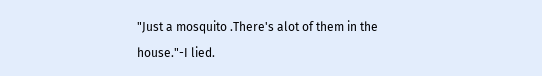"Just a mosquito .There's alot of them in the house."-I lied.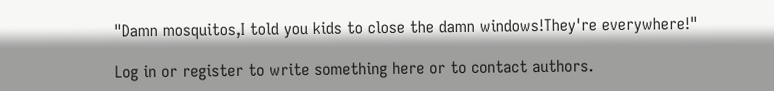"Damn mosquitos,I told you kids to close the damn windows!They're everywhere!"

Log in or register to write something here or to contact authors.